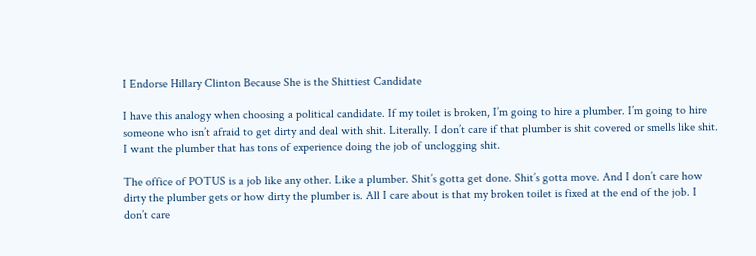I Endorse Hillary Clinton Because She is the Shittiest Candidate

I have this analogy when choosing a political candidate. If my toilet is broken, I’m going to hire a plumber. I’m going to hire someone who isn’t afraid to get dirty and deal with shit. Literally. I don’t care if that plumber is shit covered or smells like shit. I want the plumber that has tons of experience doing the job of unclogging shit.

The office of POTUS is a job like any other. Like a plumber. Shit’s gotta get done. Shit’s gotta move. And I don’t care how dirty the plumber gets or how dirty the plumber is. All I care about is that my broken toilet is fixed at the end of the job. I don’t care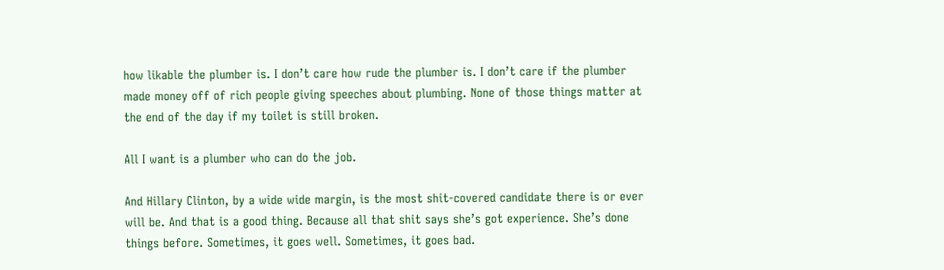how likable the plumber is. I don’t care how rude the plumber is. I don’t care if the plumber made money off of rich people giving speeches about plumbing. None of those things matter at the end of the day if my toilet is still broken.

All I want is a plumber who can do the job.

And Hillary Clinton, by a wide wide margin, is the most shit-covered candidate there is or ever will be. And that is a good thing. Because all that shit says she’s got experience. She’s done things before. Sometimes, it goes well. Sometimes, it goes bad.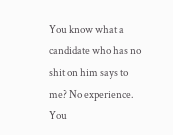You know what a candidate who has no shit on him says to me? No experience. You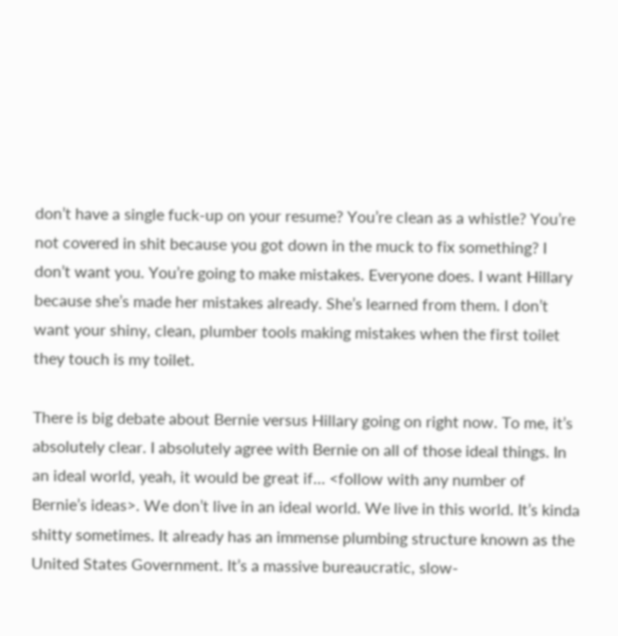don’t have a single fuck-up on your resume? You’re clean as a whistle? You’re not covered in shit because you got down in the muck to fix something? I don’t want you. You’re going to make mistakes. Everyone does. I want Hillary because she’s made her mistakes already. She’s learned from them. I don’t want your shiny, clean, plumber tools making mistakes when the first toilet they touch is my toilet.

There is big debate about Bernie versus Hillary going on right now. To me, it’s absolutely clear. I absolutely agree with Bernie on all of those ideal things. In an ideal world, yeah, it would be great if… <follow with any number of Bernie’s ideas>. We don’t live in an ideal world. We live in this world. It’s kinda shitty sometimes. It already has an immense plumbing structure known as the United States Government. It’s a massive bureaucratic, slow-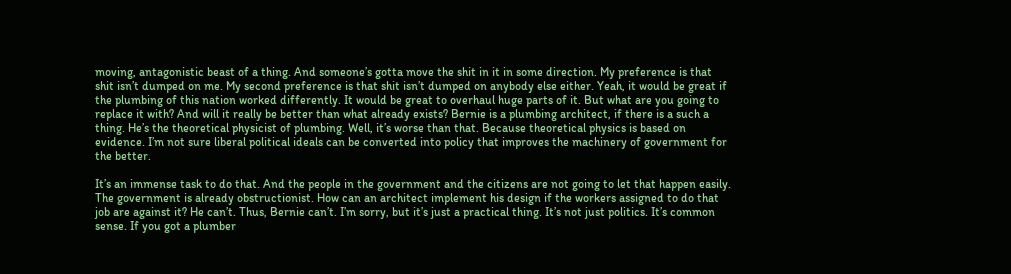moving, antagonistic beast of a thing. And someone’s gotta move the shit in it in some direction. My preference is that shit isn’t dumped on me. My second preference is that shit isn’t dumped on anybody else either. Yeah, it would be great if the plumbing of this nation worked differently. It would be great to overhaul huge parts of it. But what are you going to replace it with? And will it really be better than what already exists? Bernie is a plumbing architect, if there is a such a thing. He’s the theoretical physicist of plumbing. Well, it’s worse than that. Because theoretical physics is based on evidence. I’m not sure liberal political ideals can be converted into policy that improves the machinery of government for the better.

It’s an immense task to do that. And the people in the government and the citizens are not going to let that happen easily. The government is already obstructionist. How can an architect implement his design if the workers assigned to do that job are against it? He can’t. Thus, Bernie can’t. I’m sorry, but it’s just a practical thing. It’s not just politics. It’s common sense. If you got a plumber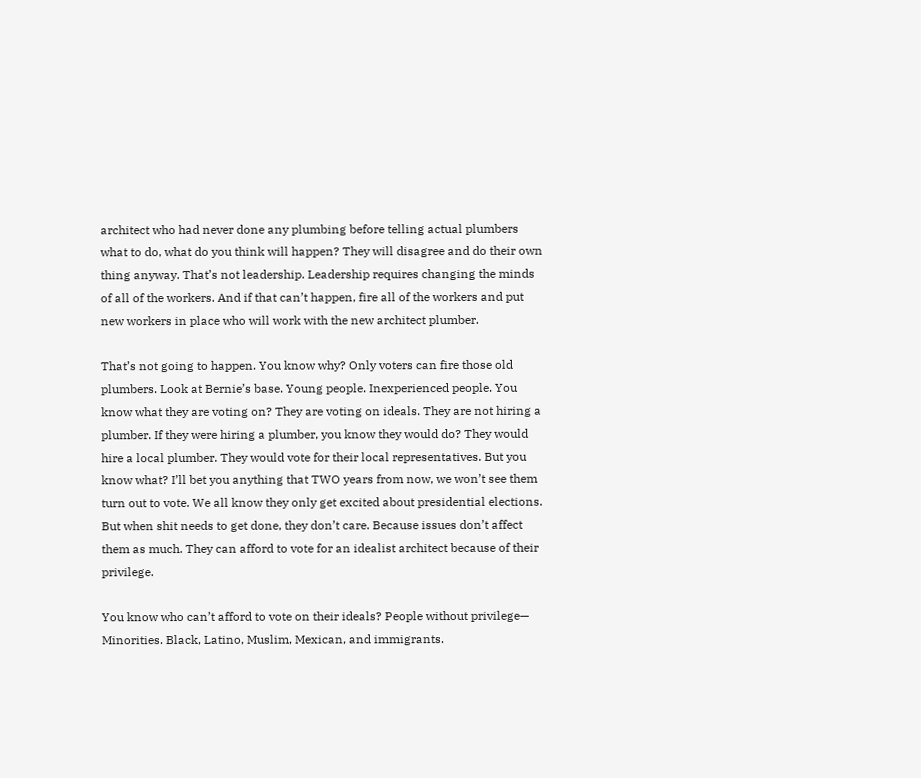architect who had never done any plumbing before telling actual plumbers what to do, what do you think will happen? They will disagree and do their own thing anyway. That’s not leadership. Leadership requires changing the minds of all of the workers. And if that can’t happen, fire all of the workers and put new workers in place who will work with the new architect plumber.

That’s not going to happen. You know why? Only voters can fire those old plumbers. Look at Bernie’s base. Young people. Inexperienced people. You know what they are voting on? They are voting on ideals. They are not hiring a plumber. If they were hiring a plumber, you know they would do? They would hire a local plumber. They would vote for their local representatives. But you know what? I’ll bet you anything that TWO years from now, we won’t see them turn out to vote. We all know they only get excited about presidential elections. But when shit needs to get done, they don’t care. Because issues don’t affect them as much. They can afford to vote for an idealist architect because of their privilege.

You know who can’t afford to vote on their ideals? People without privilege— Minorities. Black, Latino, Muslim, Mexican, and immigrants.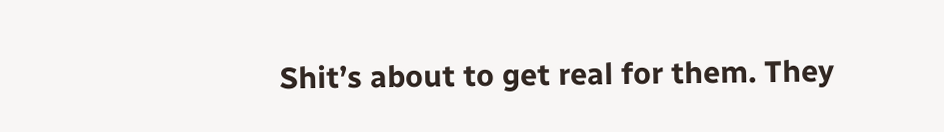Shit’s about to get real for them. They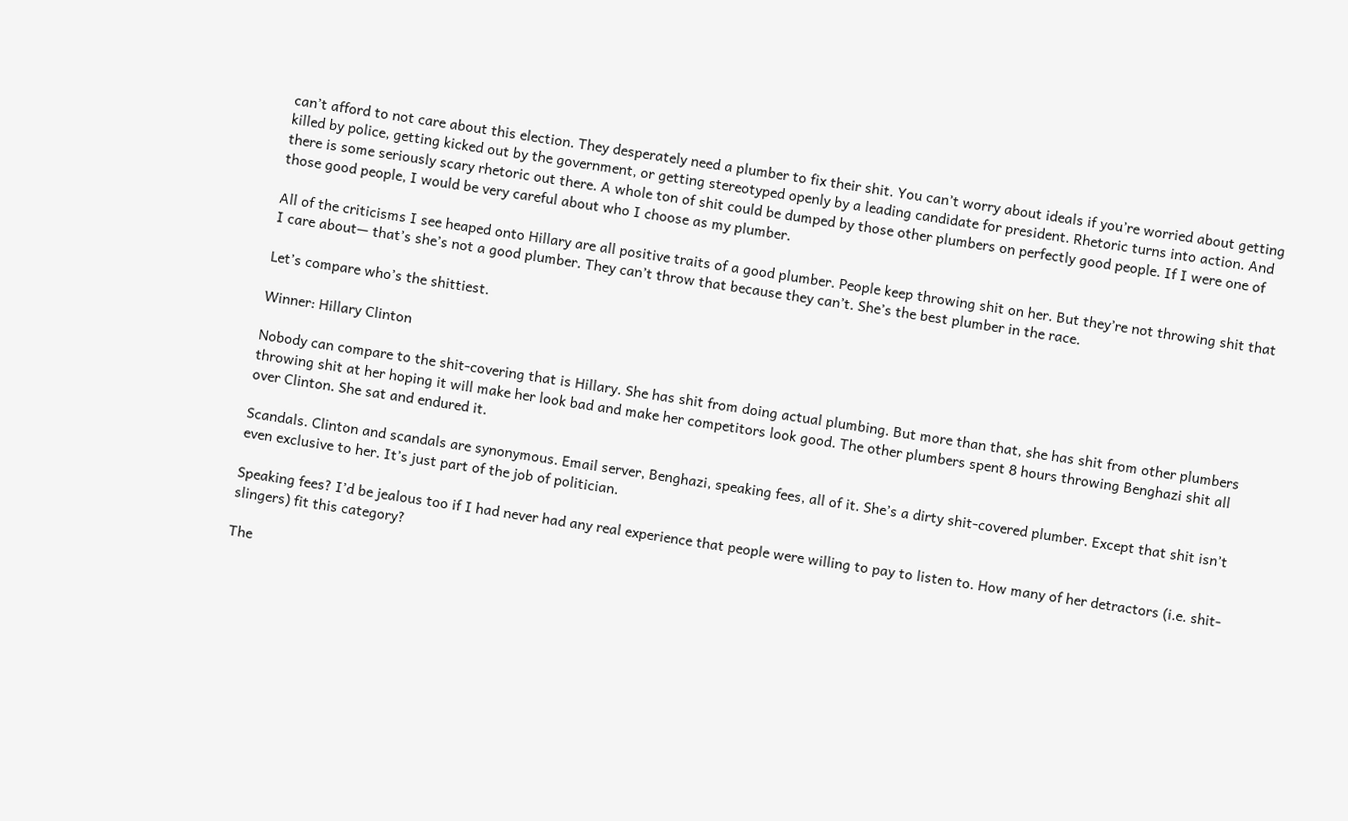can’t afford to not care about this election. They desperately need a plumber to fix their shit. You can’t worry about ideals if you’re worried about getting killed by police, getting kicked out by the government, or getting stereotyped openly by a leading candidate for president. Rhetoric turns into action. And there is some seriously scary rhetoric out there. A whole ton of shit could be dumped by those other plumbers on perfectly good people. If I were one of those good people, I would be very careful about who I choose as my plumber.

All of the criticisms I see heaped onto Hillary are all positive traits of a good plumber. People keep throwing shit on her. But they’re not throwing shit that I care about— that’s she’s not a good plumber. They can’t throw that because they can’t. She’s the best plumber in the race.

Let’s compare who’s the shittiest.

Winner: Hillary Clinton

Nobody can compare to the shit-covering that is Hillary. She has shit from doing actual plumbing. But more than that, she has shit from other plumbers throwing shit at her hoping it will make her look bad and make her competitors look good. The other plumbers spent 8 hours throwing Benghazi shit all over Clinton. She sat and endured it.

Scandals. Clinton and scandals are synonymous. Email server, Benghazi, speaking fees, all of it. She’s a dirty shit-covered plumber. Except that shit isn’t even exclusive to her. It’s just part of the job of politician.

Speaking fees? I’d be jealous too if I had never had any real experience that people were willing to pay to listen to. How many of her detractors (i.e. shit-slingers) fit this category?

The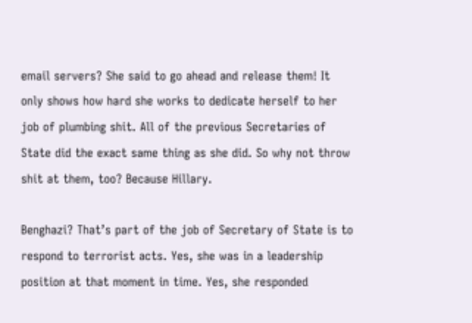email servers? She said to go ahead and release them! It only shows how hard she works to dedicate herself to her job of plumbing shit. All of the previous Secretaries of State did the exact same thing as she did. So why not throw shit at them, too? Because Hillary.

Benghazi? That’s part of the job of Secretary of State is to respond to terrorist acts. Yes, she was in a leadership position at that moment in time. Yes, she responded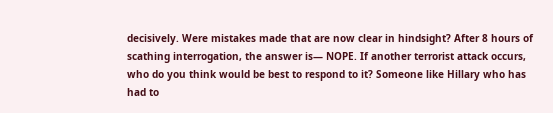decisively. Were mistakes made that are now clear in hindsight? After 8 hours of scathing interrogation, the answer is— NOPE. If another terrorist attack occurs, who do you think would be best to respond to it? Someone like Hillary who has had to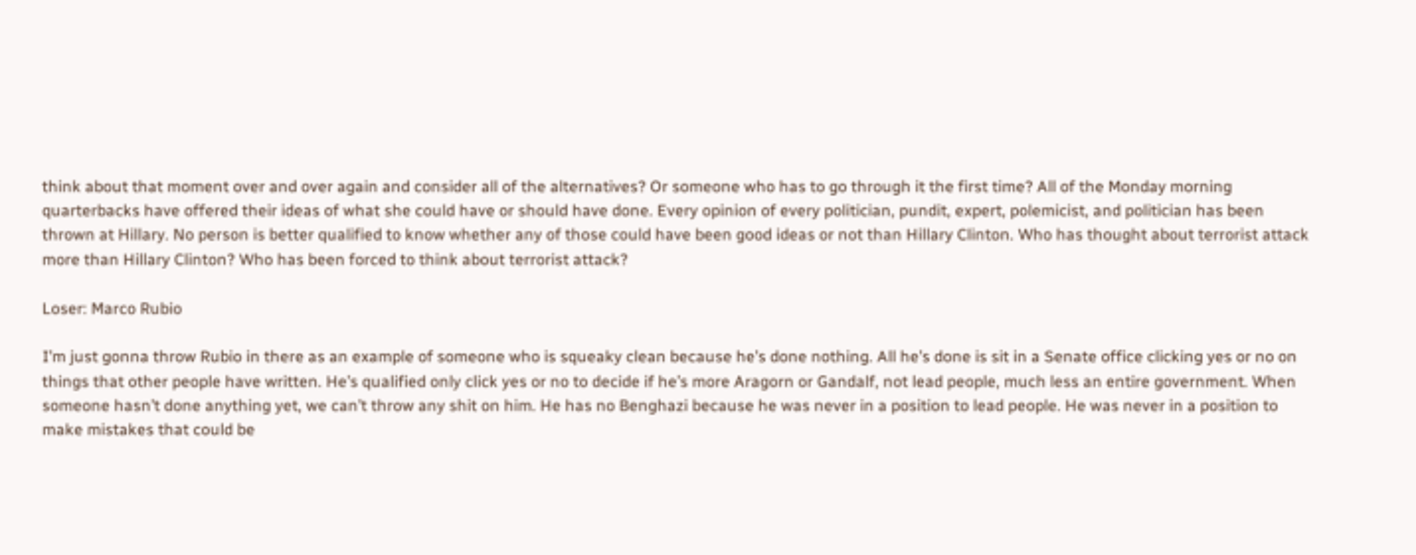think about that moment over and over again and consider all of the alternatives? Or someone who has to go through it the first time? All of the Monday morning quarterbacks have offered their ideas of what she could have or should have done. Every opinion of every politician, pundit, expert, polemicist, and politician has been thrown at Hillary. No person is better qualified to know whether any of those could have been good ideas or not than Hillary Clinton. Who has thought about terrorist attack more than Hillary Clinton? Who has been forced to think about terrorist attack?

Loser: Marco Rubio

I’m just gonna throw Rubio in there as an example of someone who is squeaky clean because he’s done nothing. All he’s done is sit in a Senate office clicking yes or no on things that other people have written. He’s qualified only click yes or no to decide if he’s more Aragorn or Gandalf, not lead people, much less an entire government. When someone hasn’t done anything yet, we can’t throw any shit on him. He has no Benghazi because he was never in a position to lead people. He was never in a position to make mistakes that could be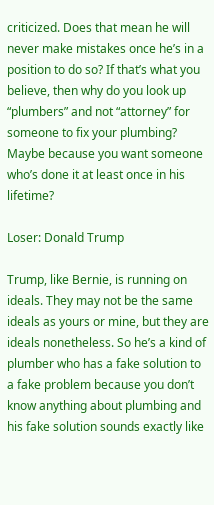criticized. Does that mean he will never make mistakes once he’s in a position to do so? If that’s what you believe, then why do you look up “plumbers” and not “attorney” for someone to fix your plumbing? Maybe because you want someone who’s done it at least once in his lifetime?

Loser: Donald Trump

Trump, like Bernie, is running on ideals. They may not be the same ideals as yours or mine, but they are ideals nonetheless. So he’s a kind of plumber who has a fake solution to a fake problem because you don’t know anything about plumbing and his fake solution sounds exactly like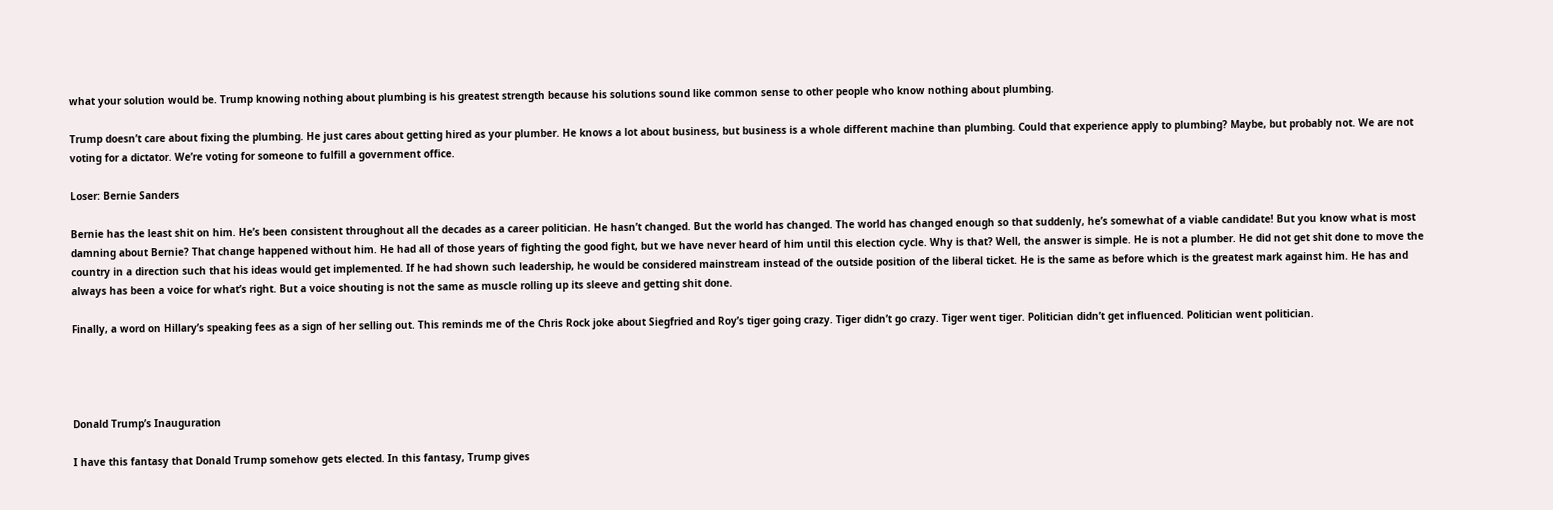what your solution would be. Trump knowing nothing about plumbing is his greatest strength because his solutions sound like common sense to other people who know nothing about plumbing.

Trump doesn’t care about fixing the plumbing. He just cares about getting hired as your plumber. He knows a lot about business, but business is a whole different machine than plumbing. Could that experience apply to plumbing? Maybe, but probably not. We are not voting for a dictator. We’re voting for someone to fulfill a government office.

Loser: Bernie Sanders

Bernie has the least shit on him. He’s been consistent throughout all the decades as a career politician. He hasn’t changed. But the world has changed. The world has changed enough so that suddenly, he’s somewhat of a viable candidate! But you know what is most damning about Bernie? That change happened without him. He had all of those years of fighting the good fight, but we have never heard of him until this election cycle. Why is that? Well, the answer is simple. He is not a plumber. He did not get shit done to move the country in a direction such that his ideas would get implemented. If he had shown such leadership, he would be considered mainstream instead of the outside position of the liberal ticket. He is the same as before which is the greatest mark against him. He has and always has been a voice for what’s right. But a voice shouting is not the same as muscle rolling up its sleeve and getting shit done.

Finally, a word on Hillary’s speaking fees as a sign of her selling out. This reminds me of the Chris Rock joke about Siegfried and Roy’s tiger going crazy. Tiger didn’t go crazy. Tiger went tiger. Politician didn’t get influenced. Politician went politician.




Donald Trump’s Inauguration

I have this fantasy that Donald Trump somehow gets elected. In this fantasy, Trump gives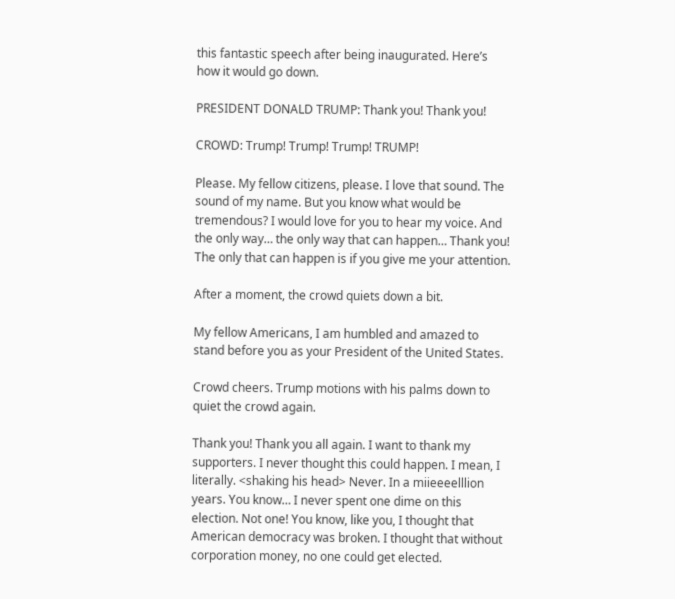this fantastic speech after being inaugurated. Here’s how it would go down.

PRESIDENT DONALD TRUMP: Thank you! Thank you!

CROWD: Trump! Trump! Trump! TRUMP!

Please. My fellow citizens, please. I love that sound. The sound of my name. But you know what would be tremendous? I would love for you to hear my voice. And the only way… the only way that can happen… Thank you! The only that can happen is if you give me your attention.

After a moment, the crowd quiets down a bit.

My fellow Americans, I am humbled and amazed to stand before you as your President of the United States.

Crowd cheers. Trump motions with his palms down to quiet the crowd again.

Thank you! Thank you all again. I want to thank my supporters. I never thought this could happen. I mean, I literally. <shaking his head> Never. In a miieeeelllion years. You know… I never spent one dime on this election. Not one! You know, like you, I thought that American democracy was broken. I thought that without corporation money, no one could get elected.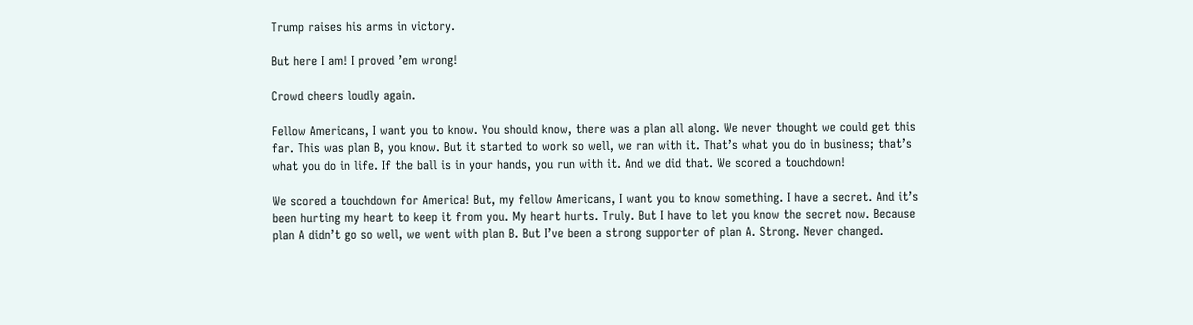Trump raises his arms in victory.

But here I am! I proved ’em wrong!

Crowd cheers loudly again.

Fellow Americans, I want you to know. You should know, there was a plan all along. We never thought we could get this far. This was plan B, you know. But it started to work so well, we ran with it. That’s what you do in business; that’s what you do in life. If the ball is in your hands, you run with it. And we did that. We scored a touchdown!

We scored a touchdown for America! But, my fellow Americans, I want you to know something. I have a secret. And it’s been hurting my heart to keep it from you. My heart hurts. Truly. But I have to let you know the secret now. Because plan A didn’t go so well, we went with plan B. But I’ve been a strong supporter of plan A. Strong. Never changed.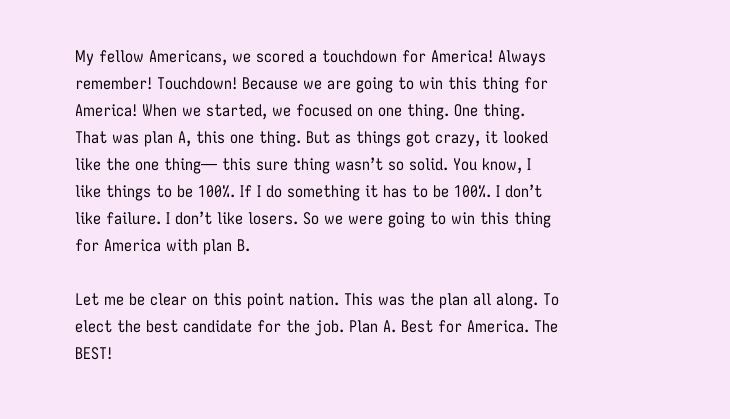My fellow Americans, we scored a touchdown for America! Always remember! Touchdown! Because we are going to win this thing for America! When we started, we focused on one thing. One thing. That was plan A, this one thing. But as things got crazy, it looked like the one thing— this sure thing wasn’t so solid. You know, I like things to be 100%. If I do something it has to be 100%. I don’t like failure. I don’t like losers. So we were going to win this thing for America with plan B.

Let me be clear on this point nation. This was the plan all along. To elect the best candidate for the job. Plan A. Best for America. The BEST!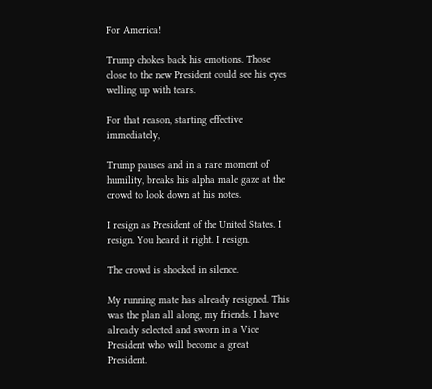For America!

Trump chokes back his emotions. Those close to the new President could see his eyes welling up with tears.

For that reason, starting effective immediately,

Trump pauses and in a rare moment of humility, breaks his alpha male gaze at the crowd to look down at his notes.

I resign as President of the United States. I resign. You heard it right. I resign.

The crowd is shocked in silence.

My running mate has already resigned. This was the plan all along, my friends. I have already selected and sworn in a Vice President who will become a great President.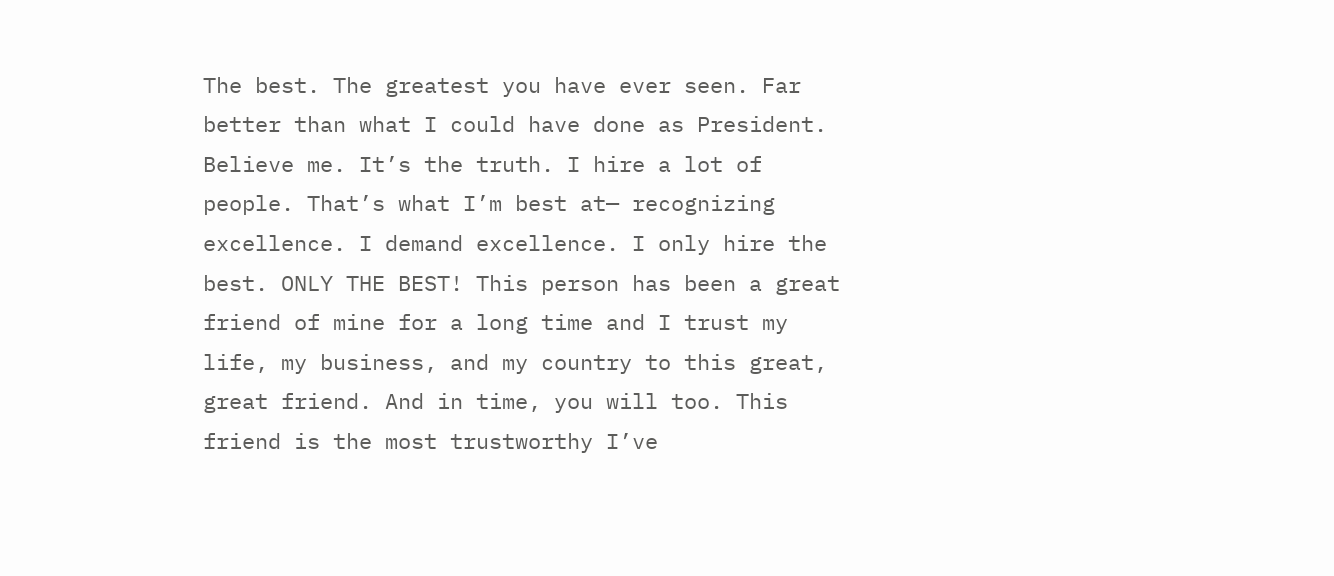The best. The greatest you have ever seen. Far better than what I could have done as President. Believe me. It’s the truth. I hire a lot of people. That’s what I’m best at— recognizing excellence. I demand excellence. I only hire the best. ONLY THE BEST! This person has been a great friend of mine for a long time and I trust my life, my business, and my country to this great, great friend. And in time, you will too. This friend is the most trustworthy I’ve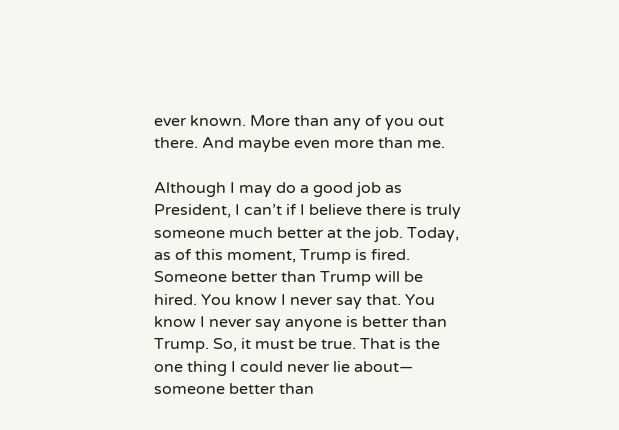ever known. More than any of you out there. And maybe even more than me.

Although I may do a good job as President, I can’t if I believe there is truly someone much better at the job. Today, as of this moment, Trump is fired. Someone better than Trump will be hired. You know I never say that. You know I never say anyone is better than Trump. So, it must be true. That is the one thing I could never lie about— someone better than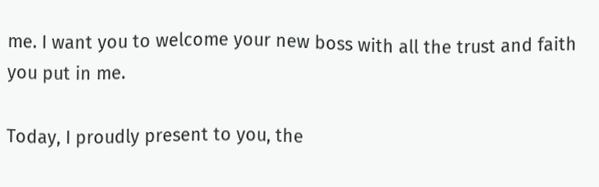me. I want you to welcome your new boss with all the trust and faith you put in me.

Today, I proudly present to you, the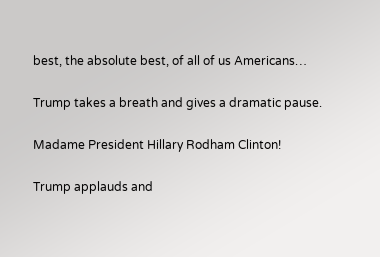best, the absolute best, of all of us Americans…

Trump takes a breath and gives a dramatic pause.

Madame President Hillary Rodham Clinton!

Trump applauds and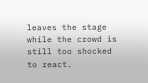leaves the stage while the crowd is still too shocked to react.